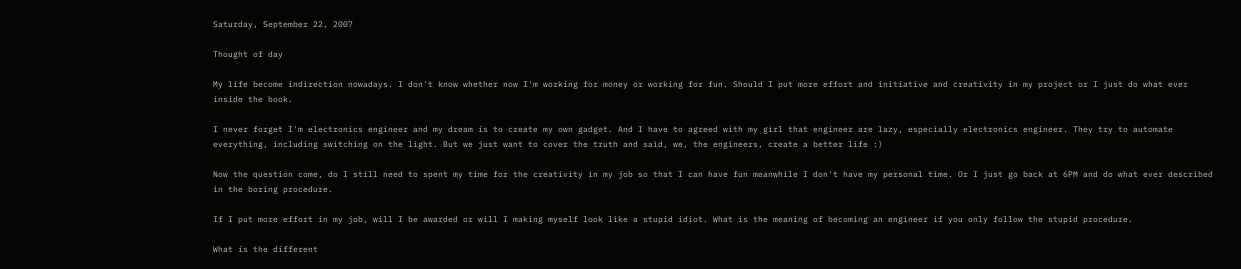Saturday, September 22, 2007

Thought of day

My life become indirection nowadays. I don't know whether now I'm working for money or working for fun. Should I put more effort and initiative and creativity in my project or I just do what ever inside the book.

I never forget I'm electronics engineer and my dream is to create my own gadget. And I have to agreed with my girl that engineer are lazy, especially electronics engineer. They try to automate everything, including switching on the light. But we just want to cover the truth and said, we, the engineers, create a better life :)

Now the question come, do I still need to spent my time for the creativity in my job so that I can have fun meanwhile I don't have my personal time. Or I just go back at 6PM and do what ever described in the boring procedure.

If I put more effort in my job, will I be awarded or will I making myself look like a stupid idiot. What is the meaning of becoming an engineer if you only follow the stupid procedure.

What is the different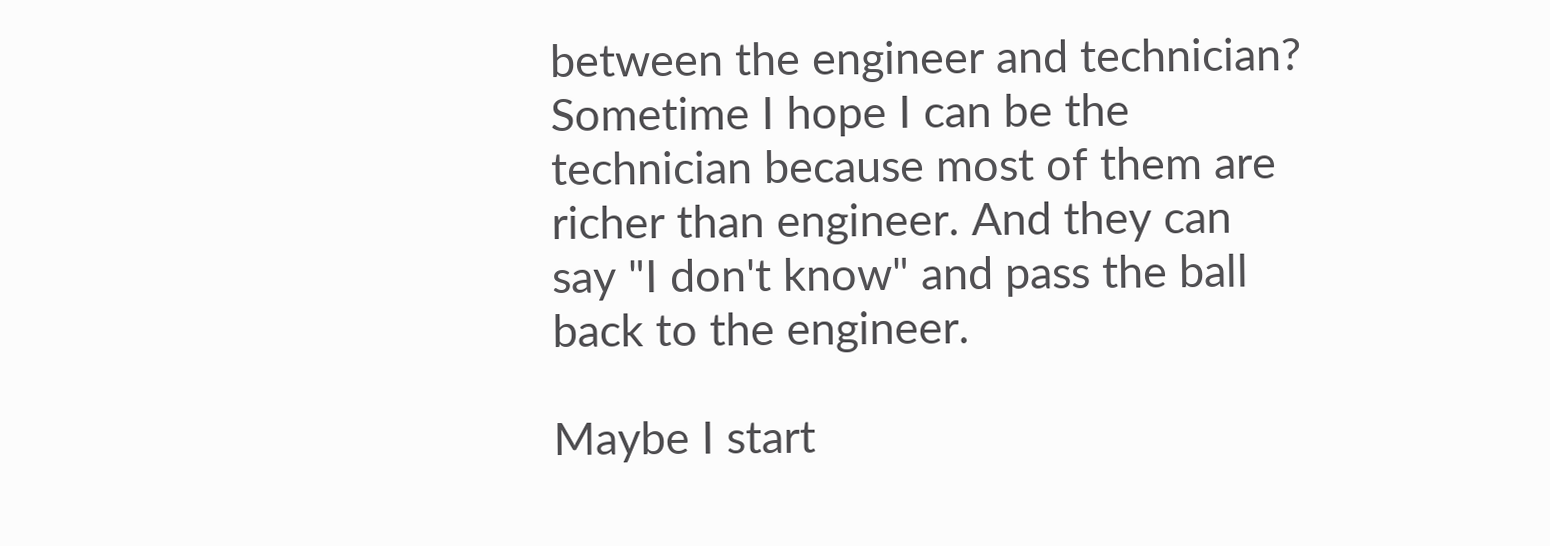between the engineer and technician? Sometime I hope I can be the technician because most of them are richer than engineer. And they can say "I don't know" and pass the ball back to the engineer.

Maybe I start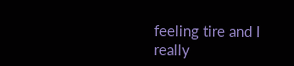feeling tire and I really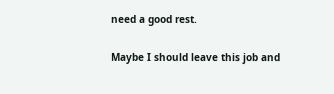need a good rest.

Maybe I should leave this job and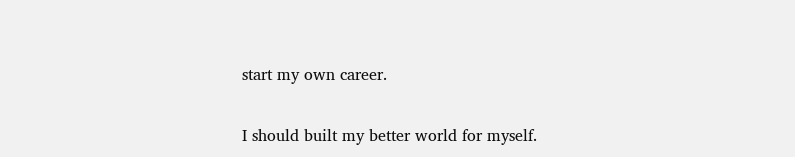start my own career.

I should built my better world for myself.